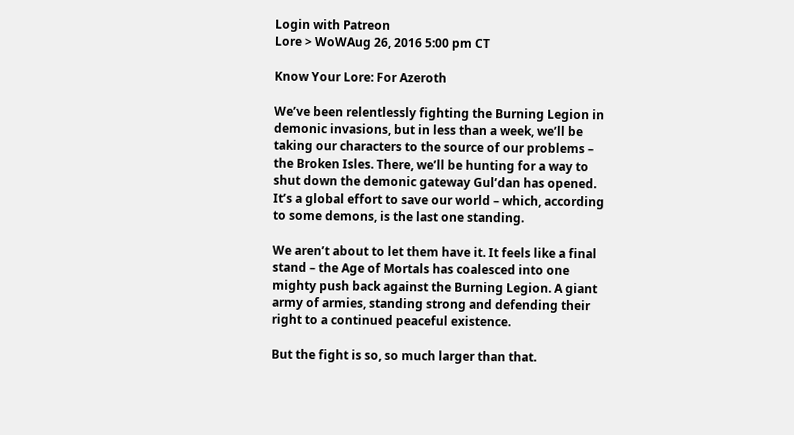Login with Patreon
Lore > WoWAug 26, 2016 5:00 pm CT

Know Your Lore: For Azeroth

We’ve been relentlessly fighting the Burning Legion in demonic invasions, but in less than a week, we’ll be taking our characters to the source of our problems – the Broken Isles. There, we’ll be hunting for a way to shut down the demonic gateway Gul’dan has opened. It’s a global effort to save our world – which, according to some demons, is the last one standing.

We aren’t about to let them have it. It feels like a final stand – the Age of Mortals has coalesced into one mighty push back against the Burning Legion. A giant army of armies, standing strong and defending their right to a continued peaceful existence.

But the fight is so, so much larger than that.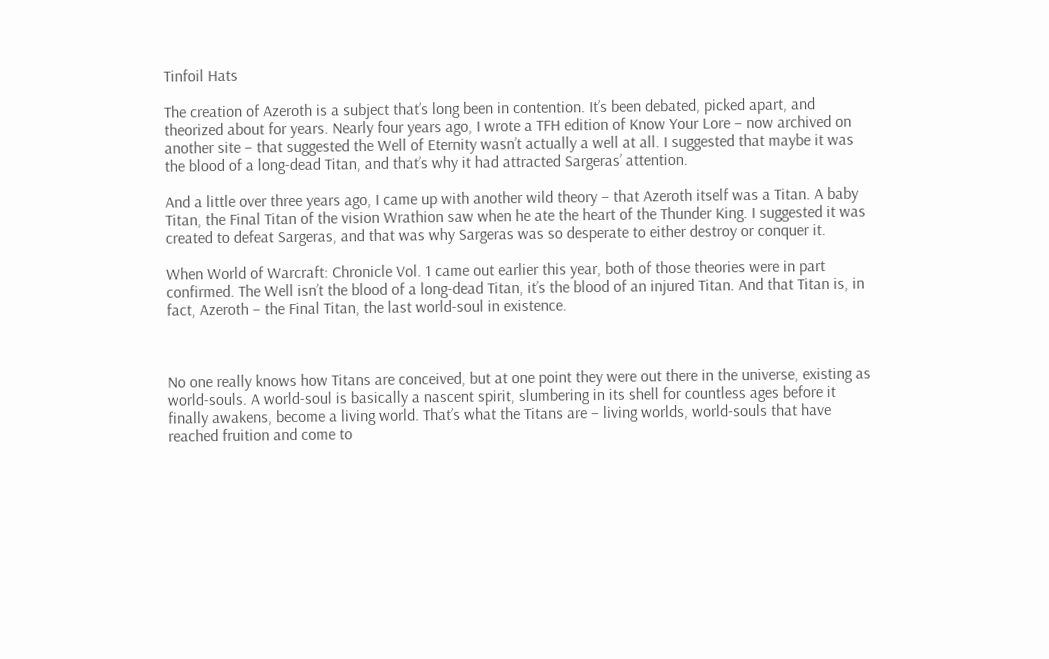Tinfoil Hats

The creation of Azeroth is a subject that’s long been in contention. It’s been debated, picked apart, and theorized about for years. Nearly four years ago, I wrote a TFH edition of Know Your Lore – now archived on another site – that suggested the Well of Eternity wasn’t actually a well at all. I suggested that maybe it was the blood of a long-dead Titan, and that’s why it had attracted Sargeras’ attention.

And a little over three years ago, I came up with another wild theory – that Azeroth itself was a Titan. A baby Titan, the Final Titan of the vision Wrathion saw when he ate the heart of the Thunder King. I suggested it was created to defeat Sargeras, and that was why Sargeras was so desperate to either destroy or conquer it.

When World of Warcraft: Chronicle Vol. 1 came out earlier this year, both of those theories were in part confirmed. The Well isn’t the blood of a long-dead Titan, it’s the blood of an injured Titan. And that Titan is, in fact, Azeroth – the Final Titan, the last world-soul in existence.



No one really knows how Titans are conceived, but at one point they were out there in the universe, existing as world-souls. A world-soul is basically a nascent spirit, slumbering in its shell for countless ages before it finally awakens, become a living world. That’s what the Titans are – living worlds, world-souls that have reached fruition and come to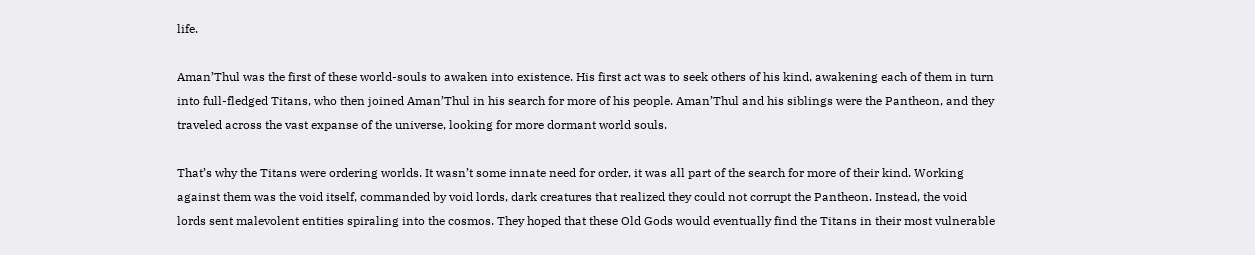life.

Aman’Thul was the first of these world-souls to awaken into existence. His first act was to seek others of his kind, awakening each of them in turn into full-fledged Titans, who then joined Aman’Thul in his search for more of his people. Aman’Thul and his siblings were the Pantheon, and they traveled across the vast expanse of the universe, looking for more dormant world souls.

That’s why the Titans were ordering worlds. It wasn’t some innate need for order, it was all part of the search for more of their kind. Working against them was the void itself, commanded by void lords, dark creatures that realized they could not corrupt the Pantheon. Instead, the void lords sent malevolent entities spiraling into the cosmos. They hoped that these Old Gods would eventually find the Titans in their most vulnerable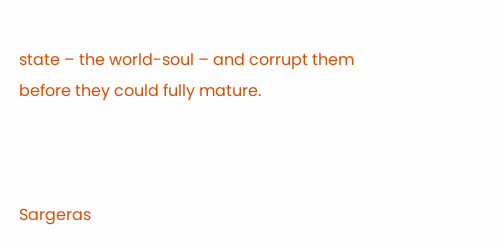state – the world-soul – and corrupt them before they could fully mature.



Sargeras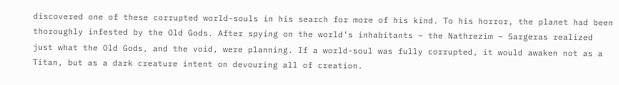discovered one of these corrupted world-souls in his search for more of his kind. To his horror, the planet had been thoroughly infested by the Old Gods. After spying on the world’s inhabitants – the Nathrezim – Sargeras realized just what the Old Gods, and the void, were planning. If a world-soul was fully corrupted, it would awaken not as a Titan, but as a dark creature intent on devouring all of creation.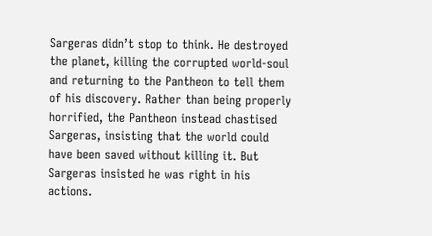Sargeras didn’t stop to think. He destroyed the planet, killing the corrupted world-soul and returning to the Pantheon to tell them of his discovery. Rather than being properly horrified, the Pantheon instead chastised Sargeras, insisting that the world could have been saved without killing it. But Sargeras insisted he was right in his actions.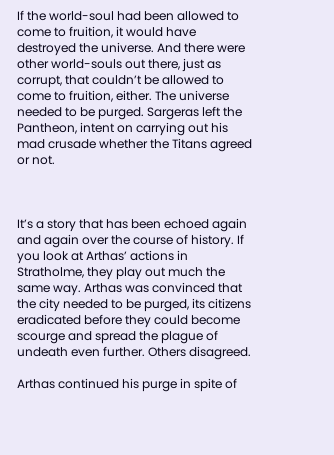If the world-soul had been allowed to come to fruition, it would have destroyed the universe. And there were other world-souls out there, just as corrupt, that couldn’t be allowed to come to fruition, either. The universe needed to be purged. Sargeras left the Pantheon, intent on carrying out his mad crusade whether the Titans agreed or not.



It’s a story that has been echoed again and again over the course of history. If you look at Arthas’ actions in Stratholme, they play out much the same way. Arthas was convinced that the city needed to be purged, its citizens eradicated before they could become scourge and spread the plague of undeath even further. Others disagreed.

Arthas continued his purge in spite of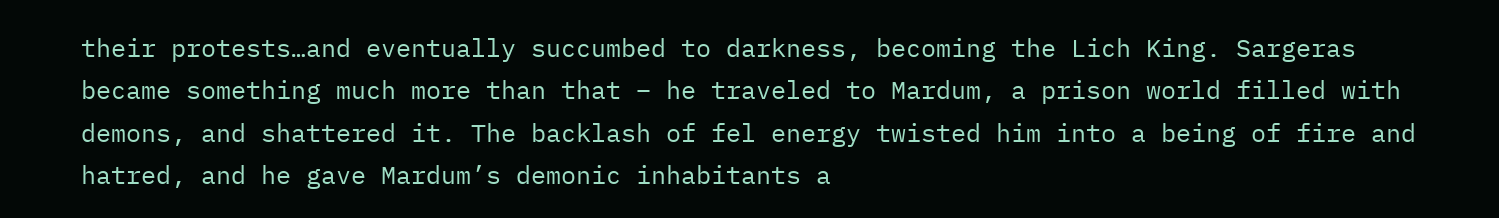their protests…and eventually succumbed to darkness, becoming the Lich King. Sargeras became something much more than that – he traveled to Mardum, a prison world filled with demons, and shattered it. The backlash of fel energy twisted him into a being of fire and hatred, and he gave Mardum’s demonic inhabitants a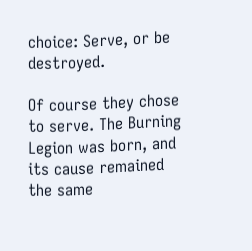choice: Serve, or be destroyed.

Of course they chose to serve. The Burning Legion was born, and its cause remained the same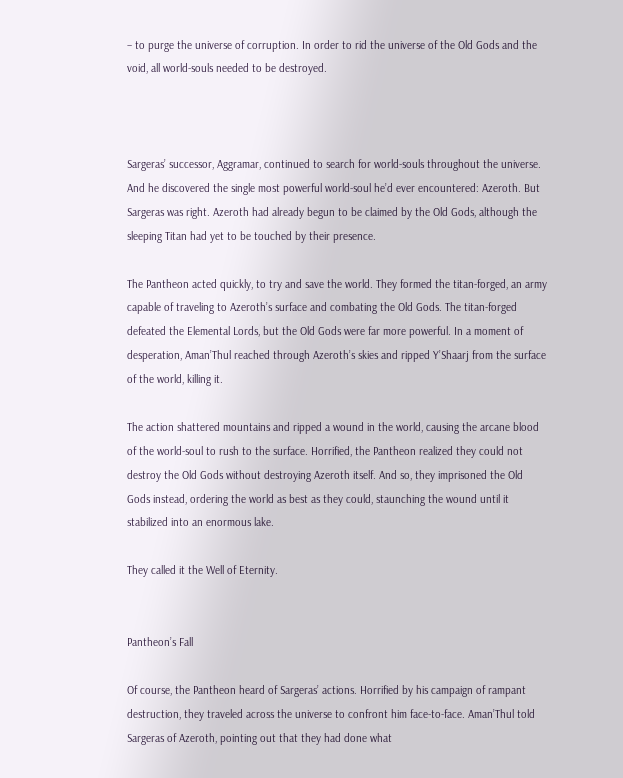– to purge the universe of corruption. In order to rid the universe of the Old Gods and the void, all world-souls needed to be destroyed.



Sargeras’ successor, Aggramar, continued to search for world-souls throughout the universe. And he discovered the single most powerful world-soul he’d ever encountered: Azeroth. But Sargeras was right. Azeroth had already begun to be claimed by the Old Gods, although the sleeping Titan had yet to be touched by their presence.

The Pantheon acted quickly, to try and save the world. They formed the titan-forged, an army capable of traveling to Azeroth’s surface and combating the Old Gods. The titan-forged defeated the Elemental Lords, but the Old Gods were far more powerful. In a moment of desperation, Aman’Thul reached through Azeroth’s skies and ripped Y’Shaarj from the surface of the world, killing it.

The action shattered mountains and ripped a wound in the world, causing the arcane blood of the world-soul to rush to the surface. Horrified, the Pantheon realized they could not destroy the Old Gods without destroying Azeroth itself. And so, they imprisoned the Old Gods instead, ordering the world as best as they could, staunching the wound until it stabilized into an enormous lake.

They called it the Well of Eternity.


Pantheon’s Fall

Of course, the Pantheon heard of Sargeras’ actions. Horrified by his campaign of rampant destruction, they traveled across the universe to confront him face-to-face. Aman’Thul told Sargeras of Azeroth, pointing out that they had done what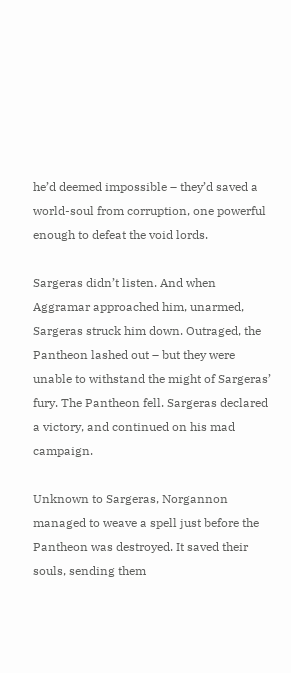he’d deemed impossible – they’d saved a world-soul from corruption, one powerful enough to defeat the void lords.

Sargeras didn’t listen. And when Aggramar approached him, unarmed, Sargeras struck him down. Outraged, the Pantheon lashed out – but they were unable to withstand the might of Sargeras’ fury. The Pantheon fell. Sargeras declared a victory, and continued on his mad campaign.

Unknown to Sargeras, Norgannon managed to weave a spell just before the Pantheon was destroyed. It saved their souls, sending them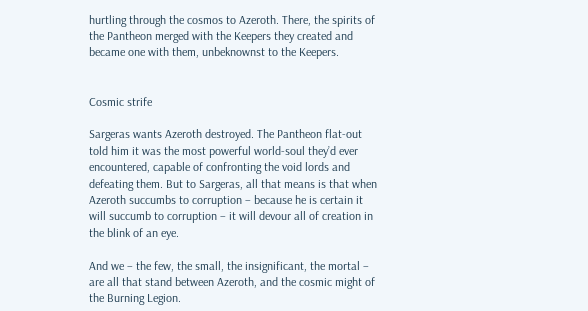hurtling through the cosmos to Azeroth. There, the spirits of the Pantheon merged with the Keepers they created and became one with them, unbeknownst to the Keepers.


Cosmic strife

Sargeras wants Azeroth destroyed. The Pantheon flat-out told him it was the most powerful world-soul they’d ever encountered, capable of confronting the void lords and defeating them. But to Sargeras, all that means is that when Azeroth succumbs to corruption – because he is certain it will succumb to corruption – it will devour all of creation in the blink of an eye.

And we – the few, the small, the insignificant, the mortal – are all that stand between Azeroth, and the cosmic might of the Burning Legion.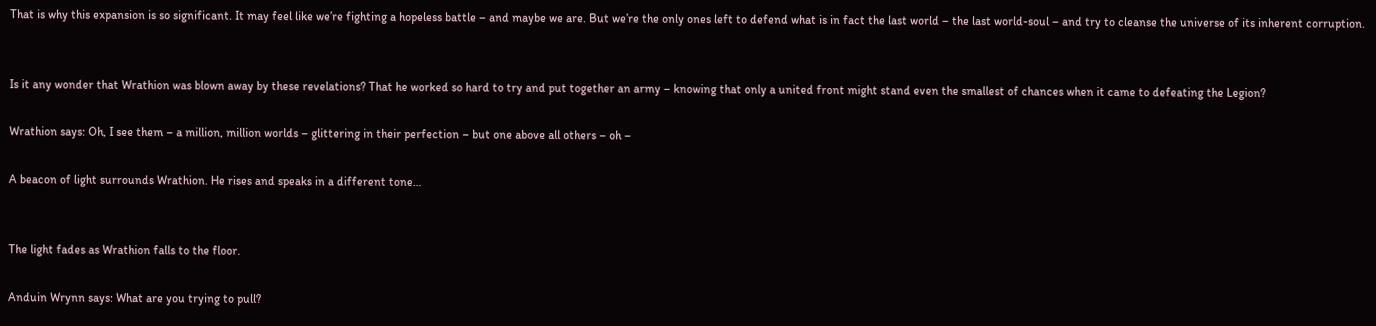That is why this expansion is so significant. It may feel like we’re fighting a hopeless battle – and maybe we are. But we’re the only ones left to defend what is in fact the last world – the last world-soul – and try to cleanse the universe of its inherent corruption.


Is it any wonder that Wrathion was blown away by these revelations? That he worked so hard to try and put together an army – knowing that only a united front might stand even the smallest of chances when it came to defeating the Legion?

Wrathion says: Oh, I see them – a million, million worlds – glittering in their perfection – but one above all others – oh –

A beacon of light surrounds Wrathion. He rises and speaks in a different tone…


The light fades as Wrathion falls to the floor.

Anduin Wrynn says: What are you trying to pull?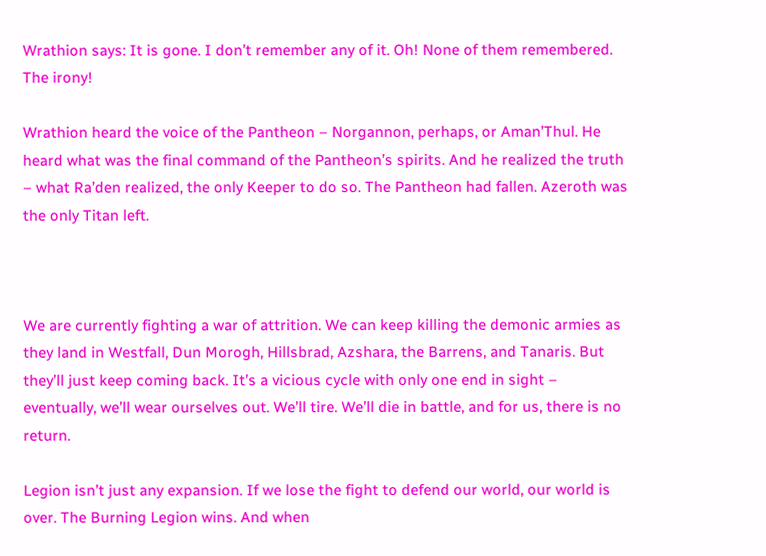Wrathion says: It is gone. I don’t remember any of it. Oh! None of them remembered. The irony!

Wrathion heard the voice of the Pantheon – Norgannon, perhaps, or Aman’Thul. He heard what was the final command of the Pantheon’s spirits. And he realized the truth – what Ra’den realized, the only Keeper to do so. The Pantheon had fallen. Azeroth was the only Titan left.



We are currently fighting a war of attrition. We can keep killing the demonic armies as they land in Westfall, Dun Morogh, Hillsbrad, Azshara, the Barrens, and Tanaris. But they’ll just keep coming back. It’s a vicious cycle with only one end in sight – eventually, we’ll wear ourselves out. We’ll tire. We’ll die in battle, and for us, there is no return.

Legion isn’t just any expansion. If we lose the fight to defend our world, our world is over. The Burning Legion wins. And when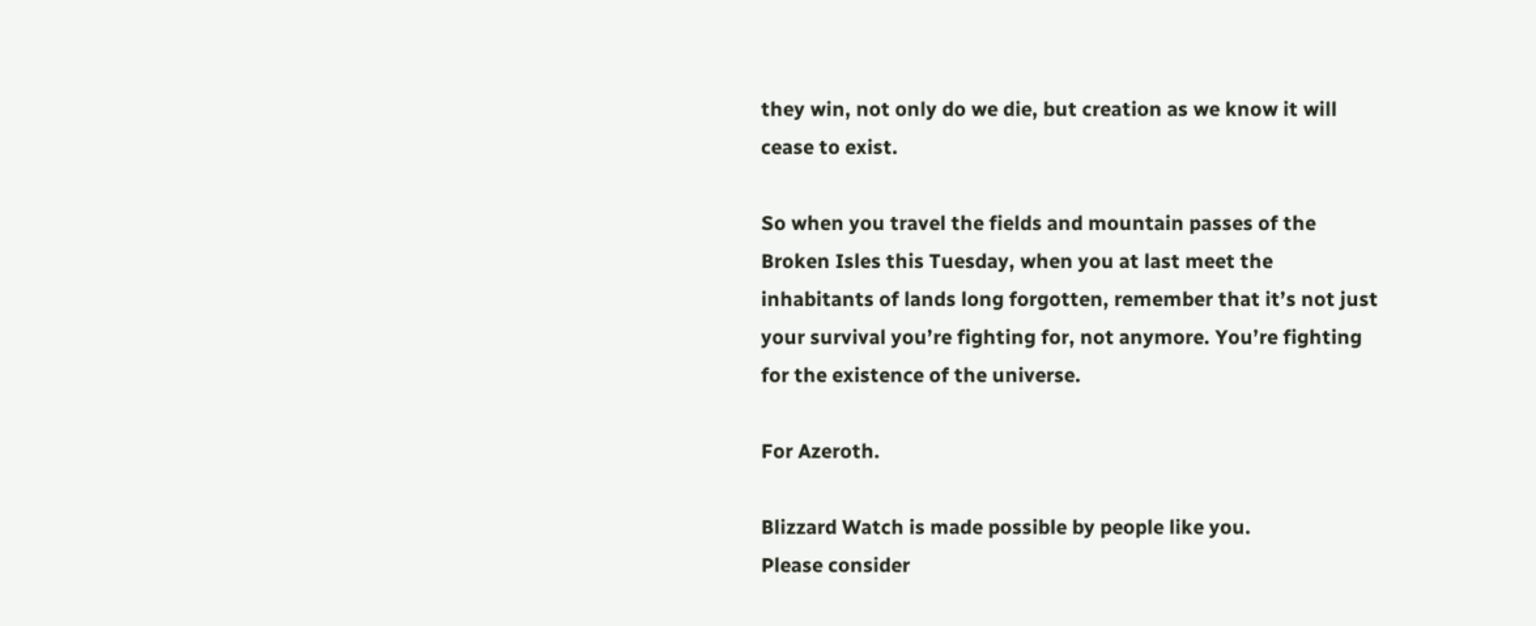they win, not only do we die, but creation as we know it will cease to exist.

So when you travel the fields and mountain passes of the Broken Isles this Tuesday, when you at last meet the inhabitants of lands long forgotten, remember that it’s not just your survival you’re fighting for, not anymore. You’re fighting for the existence of the universe.

For Azeroth.

Blizzard Watch is made possible by people like you.
Please consider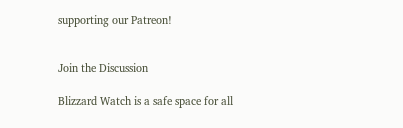supporting our Patreon!


Join the Discussion

Blizzard Watch is a safe space for all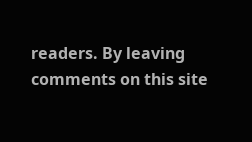readers. By leaving comments on this site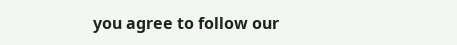you agree to follow our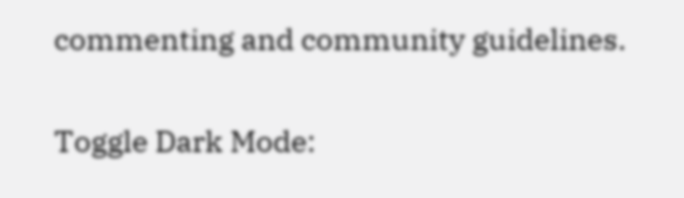commenting and community guidelines.

Toggle Dark Mode: